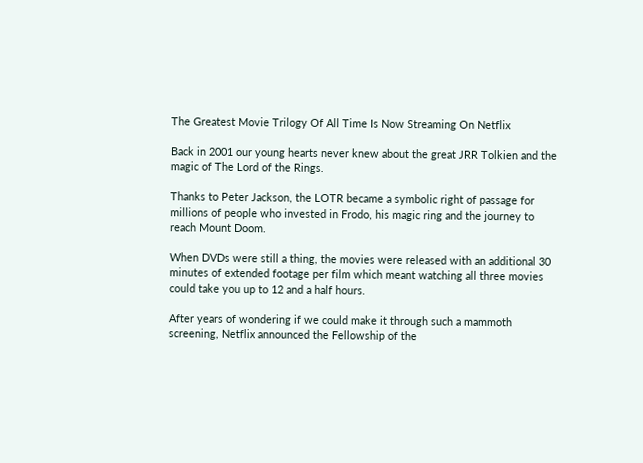The Greatest Movie Trilogy Of All Time Is Now Streaming On Netflix

Back in 2001 our young hearts never knew about the great JRR Tolkien and the magic of The Lord of the Rings.

Thanks to Peter Jackson, the LOTR became a symbolic right of passage for millions of people who invested in Frodo, his magic ring and the journey to reach Mount Doom.

When DVDs were still a thing, the movies were released with an additional 30 minutes of extended footage per film which meant watching all three movies could take you up to 12 and a half hours.

After years of wondering if we could make it through such a mammoth screening, Netflix announced the Fellowship of the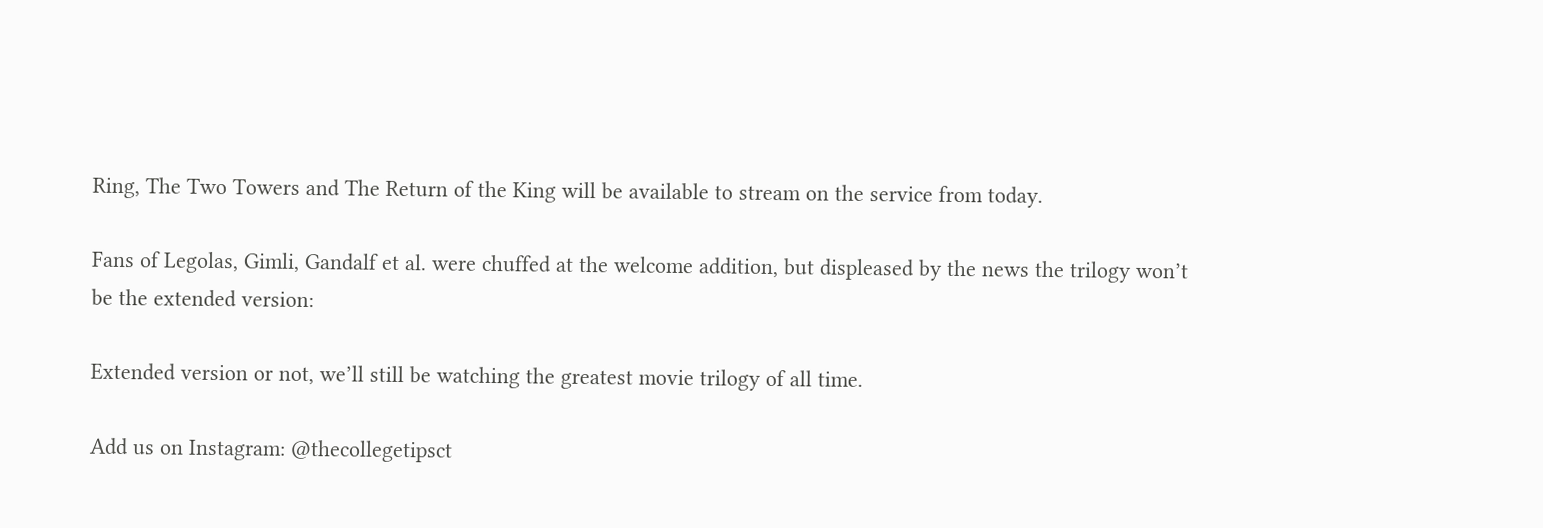Ring, The Two Towers and The Return of the King will be available to stream on the service from today.

Fans of Legolas, Gimli, Gandalf et al. were chuffed at the welcome addition, but displeased by the news the trilogy won’t be the extended version:

Extended version or not, we’ll still be watching the greatest movie trilogy of all time.

Add us on Instagram: @thecollegetipsct